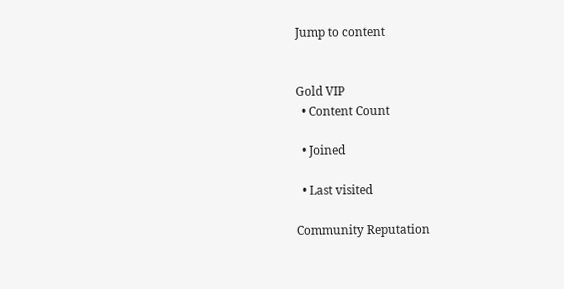Jump to content


Gold VIP
  • Content Count

  • Joined

  • Last visited

Community Reputation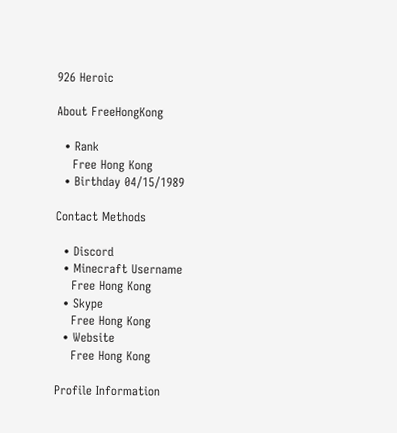926 Heroic

About FreeHongKong

  • Rank
    Free Hong Kong
  • Birthday 04/15/1989

Contact Methods

  • Discord
  • Minecraft Username
    Free Hong Kong
  • Skype
    Free Hong Kong
  • Website
    Free Hong Kong

Profile Information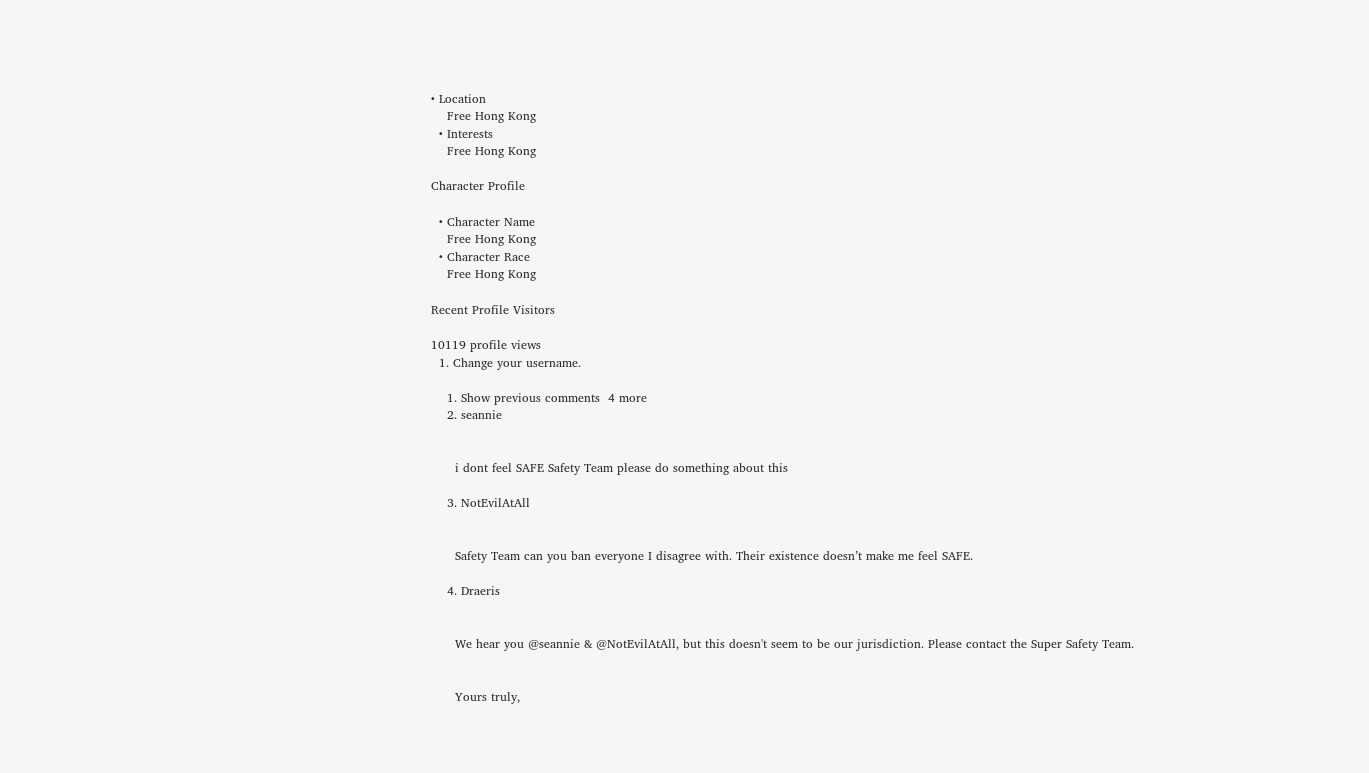• Location
    Free Hong Kong
  • Interests
    Free Hong Kong

Character Profile

  • Character Name
    Free Hong Kong
  • Character Race
    Free Hong Kong

Recent Profile Visitors

10119 profile views
  1. Change your username.

    1. Show previous comments  4 more
    2. seannie


      i dont feel SAFE Safety Team please do something about this

    3. NotEvilAtAll


      Safety Team can you ban everyone I disagree with. Their existence doesn’t make me feel SAFE.

    4. Draeris


      We hear you @seannie & @NotEvilAtAll, but this doesn't seem to be our jurisdiction. Please contact the Super Safety Team.


      Yours truly,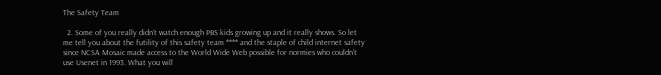The Safety Team

  2. Some of you really didn’t watch enough PBS kids growing up and it really shows. So let me tell you about the futility of this safety team **** and the staple of child internet safety since NCSA Mosaic made access to the World Wide Web possible for normies who couldn’t use Usenet in 1993. What you will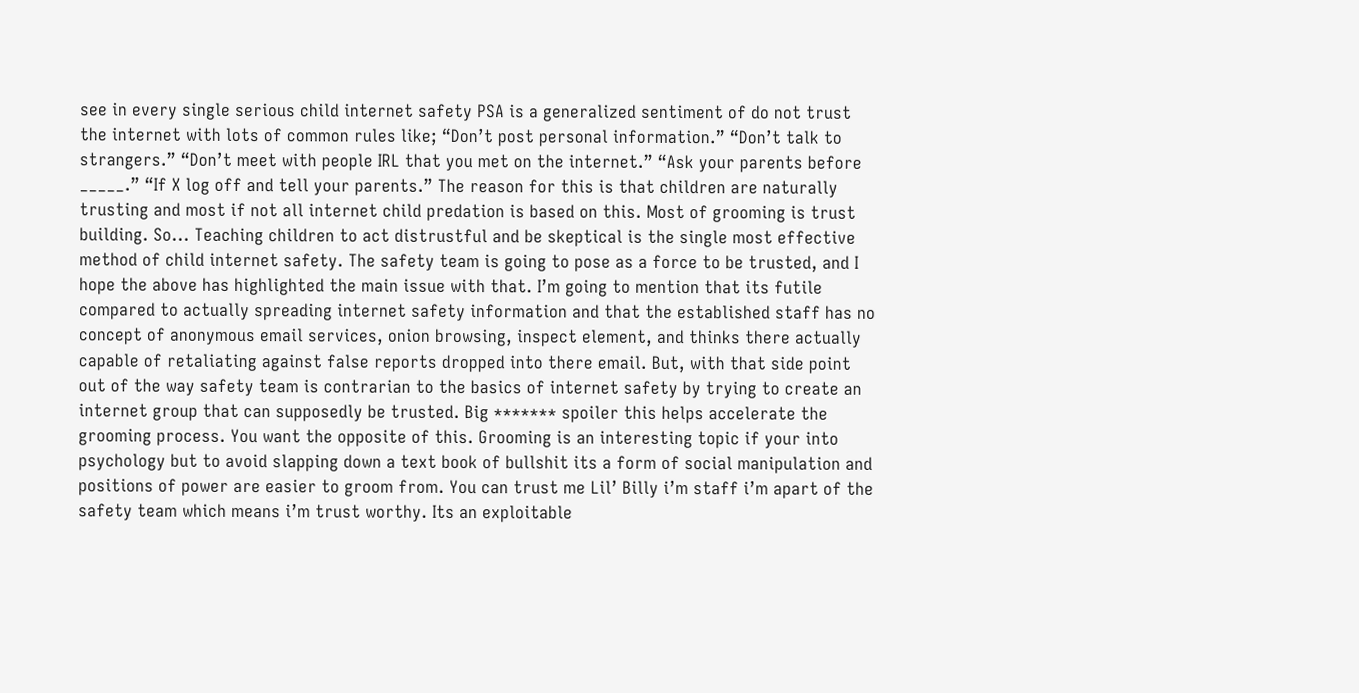see in every single serious child internet safety PSA is a generalized sentiment of do not trust the internet with lots of common rules like; “Don’t post personal information.” “Don’t talk to strangers.” “Don’t meet with people IRL that you met on the internet.” “Ask your parents before _____.” “If X log off and tell your parents.” The reason for this is that children are naturally trusting and most if not all internet child predation is based on this. Most of grooming is trust building. So... Teaching children to act distrustful and be skeptical is the single most effective method of child internet safety. The safety team is going to pose as a force to be trusted, and I hope the above has highlighted the main issue with that. I’m going to mention that its futile compared to actually spreading internet safety information and that the established staff has no concept of anonymous email services, onion browsing, inspect element, and thinks there actually capable of retaliating against false reports dropped into there email. But, with that side point out of the way safety team is contrarian to the basics of internet safety by trying to create an internet group that can supposedly be trusted. Big ******* spoiler this helps accelerate the grooming process. You want the opposite of this. Grooming is an interesting topic if your into psychology but to avoid slapping down a text book of bullshit its a form of social manipulation and positions of power are easier to groom from. You can trust me Lil’ Billy i’m staff i’m apart of the safety team which means i’m trust worthy. Its an exploitable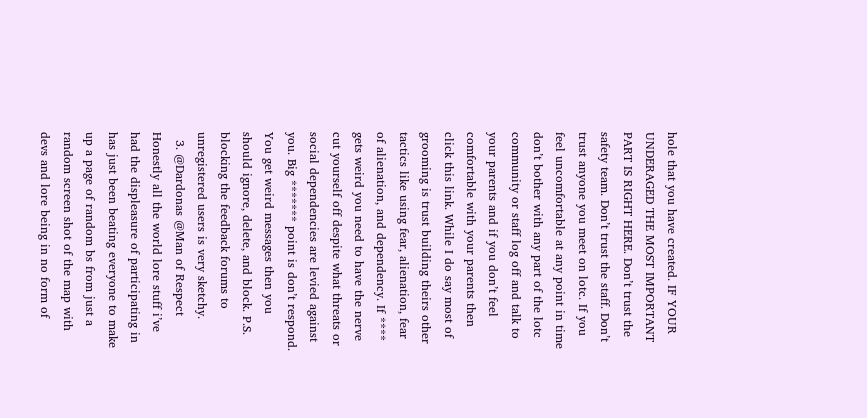hole that you have created. IF YOUR UNDERAGED THE MOST IMPORTANT PART IS RIGHT HERE. Don’t trust the safety team. Don’t trust the staff. Don’t trust anyone you meet on lotc. If you feel uncomfortable at any point in time don’t bother with any part of the lotc community or staff log off and talk to your parents and if you don’t feel comfortable with your parents then click this link. While I do say most of grooming is trust building theirs other tactics like using fear, alienation, fear of alienation, and dependency. If **** gets weird you need to have the nerve cut yourself off despite what threats or social dependencies are levied against you. Big ******* point is don’t respond. You get weird messages then you should ignore, delete, and block. P.S. blocking the feedback forums to unregistered users is very sketchy.
  3. @Dardonas @Man of Respect Honestly all the world lore stuff i’ve had the displeasure of participating in has just been beating everyone to make up a page of random bs from just a random screen shot of the map with devs and lore being in no form of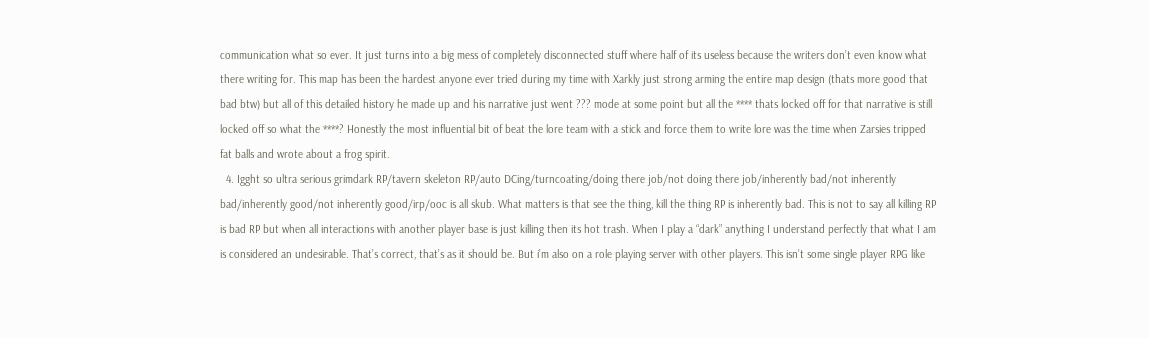communication what so ever. It just turns into a big mess of completely disconnected stuff where half of its useless because the writers don’t even know what there writing for. This map has been the hardest anyone ever tried during my time with Xarkly just strong arming the entire map design (thats more good that bad btw) but all of this detailed history he made up and his narrative just went ??? mode at some point but all the **** thats locked off for that narrative is still locked off so what the ****? Honestly the most influential bit of beat the lore team with a stick and force them to write lore was the time when Zarsies tripped fat balls and wrote about a frog spirit.
  4. Igght so ultra serious grimdark RP/tavern skeleton RP/auto DCing/turncoating/doing there job/not doing there job/inherently bad/not inherently bad/inherently good/not inherently good/irp/ooc is all skub. What matters is that see the thing, kill the thing RP is inherently bad. This is not to say all killing RP is bad RP but when all interactions with another player base is just killing then its hot trash. When I play a “dark” anything I understand perfectly that what I am is considered an undesirable. That’s correct, that’s as it should be. But i’m also on a role playing server with other players. This isn’t some single player RPG like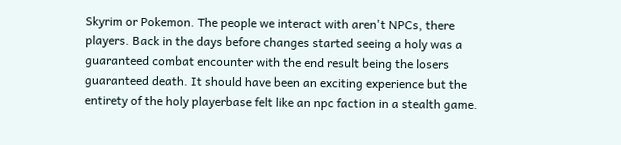Skyrim or Pokemon. The people we interact with aren't NPCs, there players. Back in the days before changes started seeing a holy was a guaranteed combat encounter with the end result being the losers guaranteed death. It should have been an exciting experience but the entirety of the holy playerbase felt like an npc faction in a stealth game.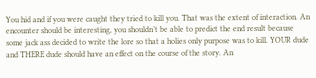You hid and if you were caught they tried to kill you. That was the extent of interaction. An encounter should be interesting, you shouldn’t be able to predict the end result because some jack ass decided to write the lore so that a holies only purpose was to kill. YOUR dude and THERE dude should have an effect on the course of the story. An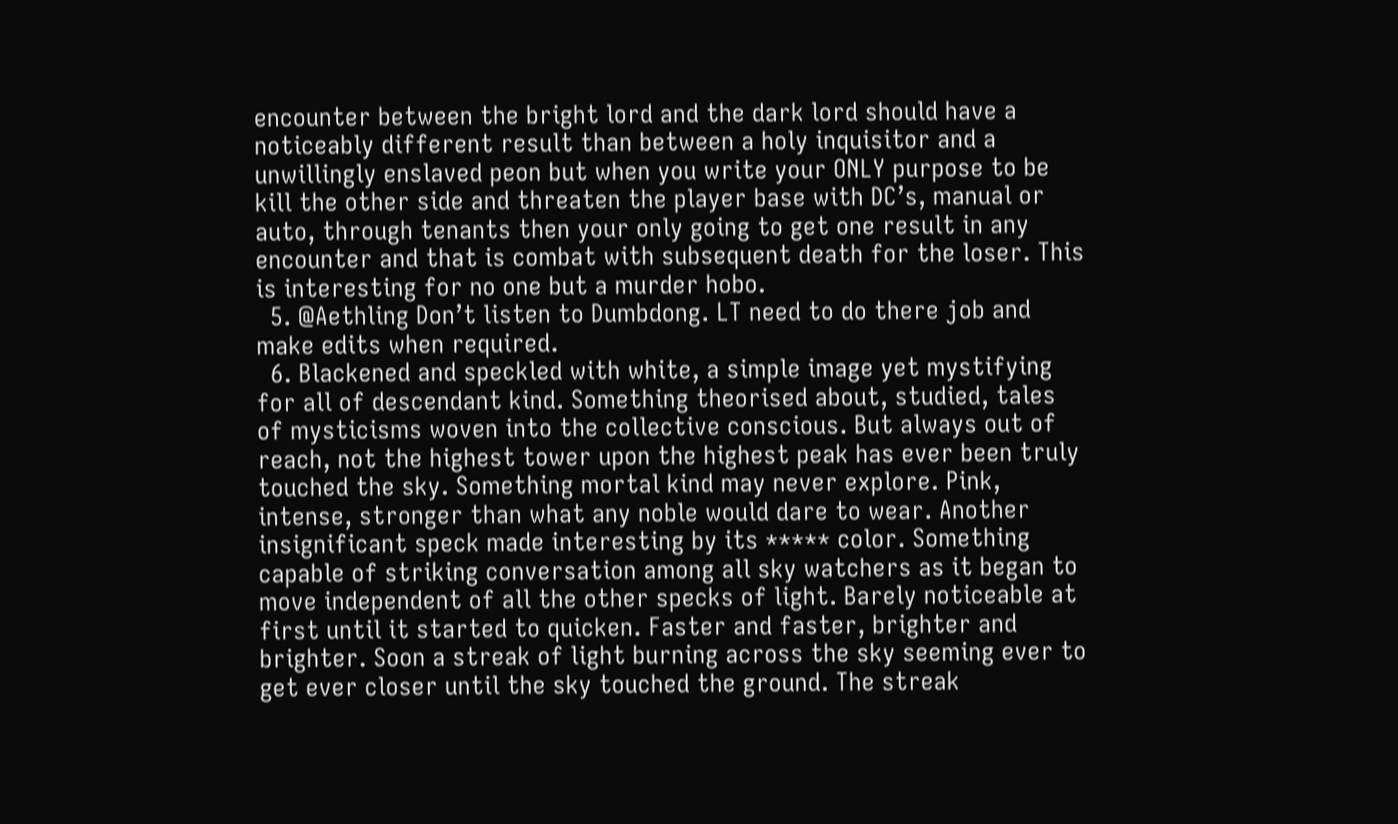encounter between the bright lord and the dark lord should have a noticeably different result than between a holy inquisitor and a unwillingly enslaved peon but when you write your ONLY purpose to be kill the other side and threaten the player base with DC’s, manual or auto, through tenants then your only going to get one result in any encounter and that is combat with subsequent death for the loser. This is interesting for no one but a murder hobo.
  5. @Aethling Don’t listen to Dumbdong. LT need to do there job and make edits when required.
  6. Blackened and speckled with white, a simple image yet mystifying for all of descendant kind. Something theorised about, studied, tales of mysticisms woven into the collective conscious. But always out of reach, not the highest tower upon the highest peak has ever been truly touched the sky. Something mortal kind may never explore. Pink, intense, stronger than what any noble would dare to wear. Another insignificant speck made interesting by its ***** color. Something capable of striking conversation among all sky watchers as it began to move independent of all the other specks of light. Barely noticeable at first until it started to quicken. Faster and faster, brighter and brighter. Soon a streak of light burning across the sky seeming ever to get ever closer until the sky touched the ground. The streak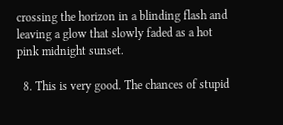crossing the horizon in a blinding flash and leaving a glow that slowly faded as a hot pink midnight sunset.

  8. This is very good. The chances of stupid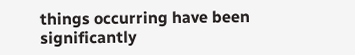things occurring have been significantly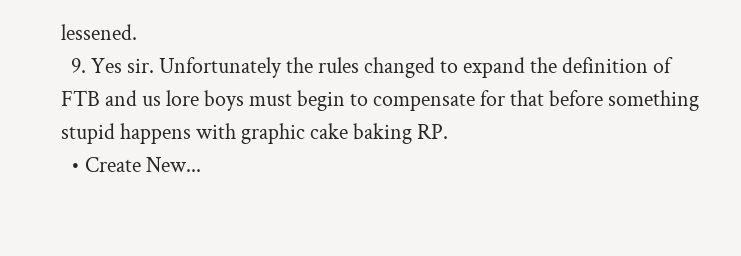lessened.
  9. Yes sir. Unfortunately the rules changed to expand the definition of FTB and us lore boys must begin to compensate for that before something stupid happens with graphic cake baking RP.
  • Create New...